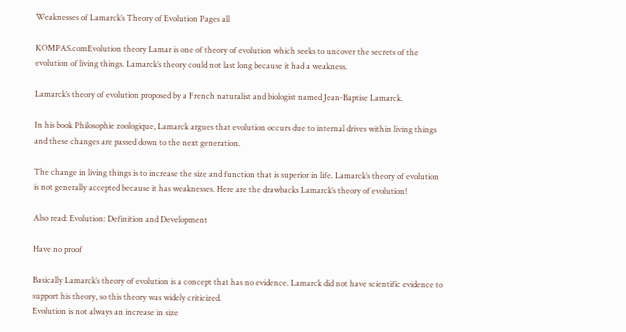Weaknesses of Lamarck’s Theory of Evolution Pages all

KOMPAS.comEvolution theory Lamar is one of theory of evolution which seeks to uncover the secrets of the evolution of living things. Lamarck’s theory could not last long because it had a weakness.

Lamarck’s theory of evolution proposed by a French naturalist and biologist named Jean-Baptise Lamarck.

In his book Philosophie zoologique, Lamarck argues that evolution occurs due to internal drives within living things and these changes are passed down to the next generation.

The change in living things is to increase the size and function that is superior in life. Lamarck’s theory of evolution is not generally accepted because it has weaknesses. Here are the drawbacks Lamarck’s theory of evolution!

Also read: Evolution: Definition and Development

Have no proof

Basically Lamarck’s theory of evolution is a concept that has no evidence. Lamarck did not have scientific evidence to support his theory, so this theory was widely criticized.
Evolution is not always an increase in size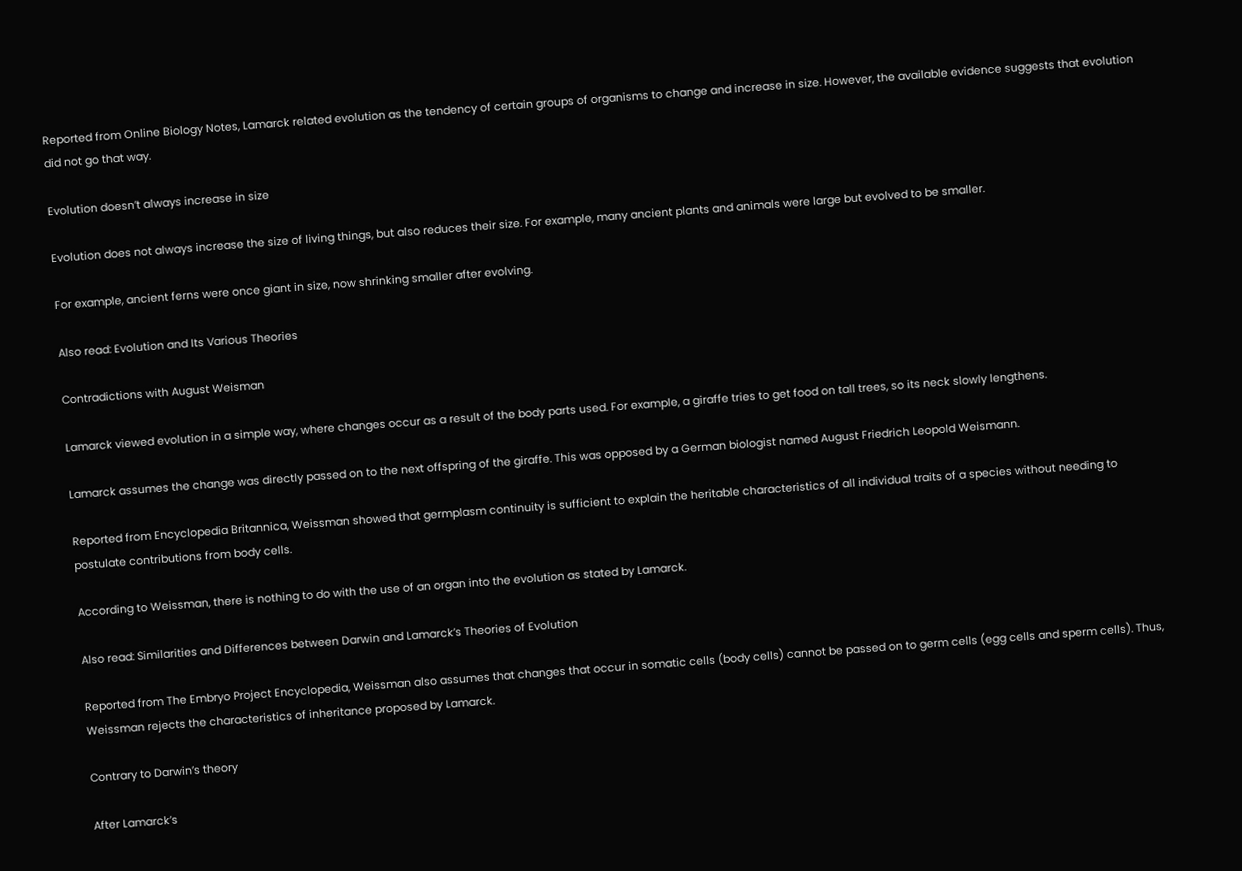Reported from Online Biology Notes, Lamarck related evolution as the tendency of certain groups of organisms to change and increase in size. However, the available evidence suggests that evolution did not go that way.

Evolution doesn’t always increase in size

Evolution does not always increase the size of living things, but also reduces their size. For example, many ancient plants and animals were large but evolved to be smaller.

For example, ancient ferns were once giant in size, now shrinking smaller after evolving.

Also read: Evolution and Its Various Theories

Contradictions with August Weisman

Lamarck viewed evolution in a simple way, where changes occur as a result of the body parts used. For example, a giraffe tries to get food on tall trees, so its neck slowly lengthens.

Lamarck assumes the change was directly passed on to the next offspring of the giraffe. This was opposed by a German biologist named August Friedrich Leopold Weismann.

Reported from Encyclopedia Britannica, Weissman showed that germplasm continuity is sufficient to explain the heritable characteristics of all individual traits of a species without needing to postulate contributions from body cells.

According to Weissman, there is nothing to do with the use of an organ into the evolution as stated by Lamarck.

Also read: Similarities and Differences between Darwin and Lamarck’s Theories of Evolution

Reported from The Embryo Project Encyclopedia, Weissman also assumes that changes that occur in somatic cells (body cells) cannot be passed on to germ cells (egg cells and sperm cells). Thus, Weissman rejects the characteristics of inheritance proposed by Lamarck.

Contrary to Darwin’s theory

After Lamarck’s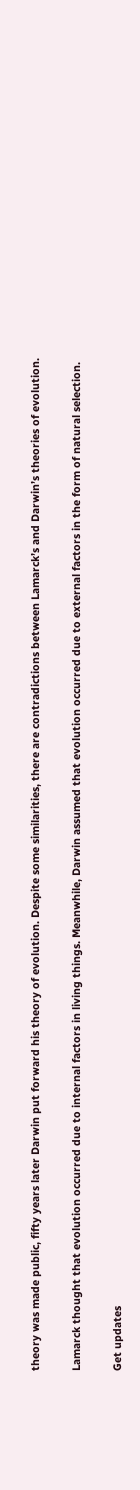theory was made public, fifty years later Darwin put forward his theory of evolution. Despite some similarities, there are contradictions between Lamarck’s and Darwin’s theories of evolution.

Lamarck thought that evolution occurred due to internal factors in living things. Meanwhile, Darwin assumed that evolution occurred due to external factors in the form of natural selection.

Get updates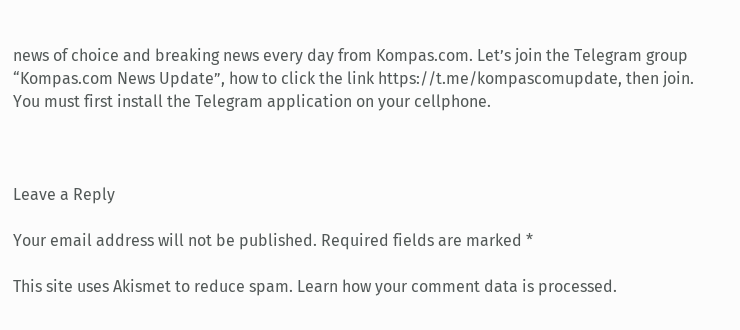news of choice and breaking news every day from Kompas.com. Let’s join the Telegram group “Kompas.com News Update”, how to click the link https://t.me/kompascomupdate, then join. You must first install the Telegram application on your cellphone.



Leave a Reply

Your email address will not be published. Required fields are marked *

This site uses Akismet to reduce spam. Learn how your comment data is processed.